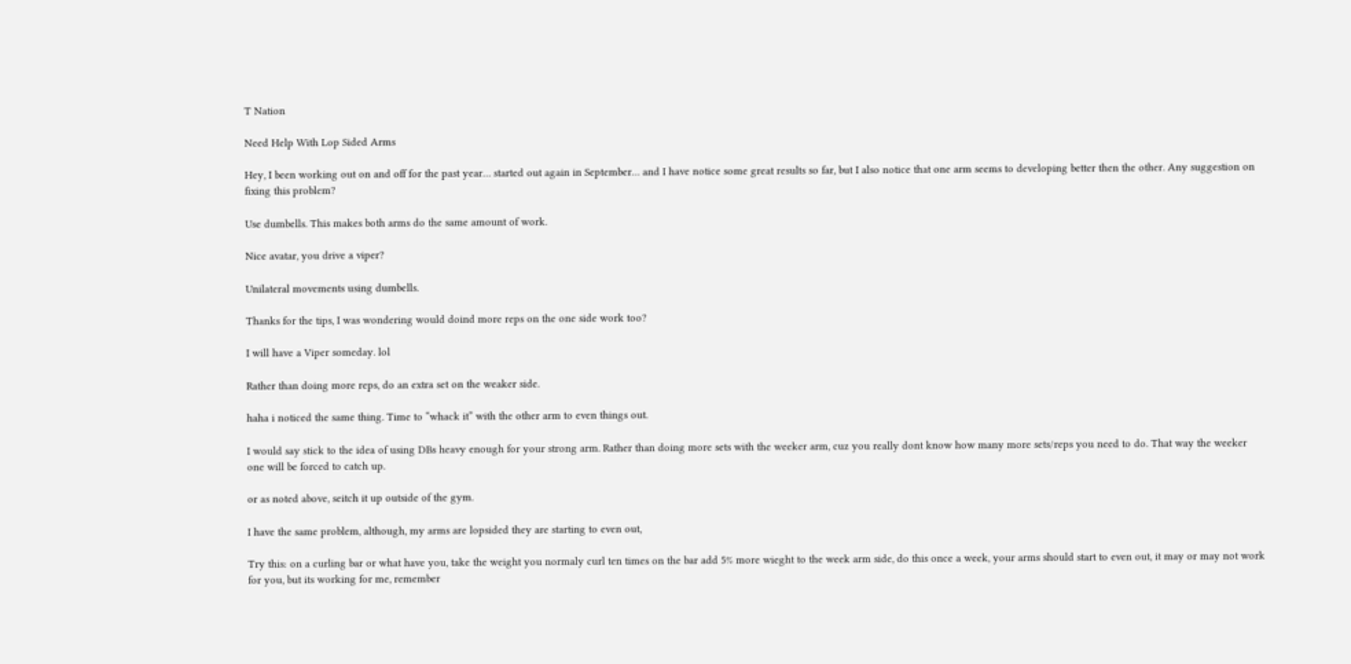T Nation

Need Help With Lop Sided Arms

Hey, I been working out on and off for the past year… started out again in September… and I have notice some great results so far, but I also notice that one arm seems to developing better then the other. Any suggestion on fixing this problem?

Use dumbells. This makes both arms do the same amount of work.

Nice avatar, you drive a viper?

Unilateral movements using dumbells.

Thanks for the tips, I was wondering would doind more reps on the one side work too?

I will have a Viper someday. lol

Rather than doing more reps, do an extra set on the weaker side.

haha i noticed the same thing. Time to “whack it” with the other arm to even things out.

I would say stick to the idea of using DBs heavy enough for your strong arm. Rather than doing more sets with the weeker arm, cuz you really dont know how many more sets/reps you need to do. That way the weeker one will be forced to catch up.

or as noted above, seitch it up outside of the gym.

I have the same problem, although, my arms are lopsided they are starting to even out,

Try this: on a curling bar or what have you, take the weight you normaly curl ten times on the bar add 5% more wieght to the week arm side, do this once a week, your arms should start to even out, it may or may not work for you, but its working for me, remember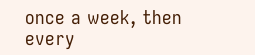once a week, then every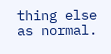thing else as normal.